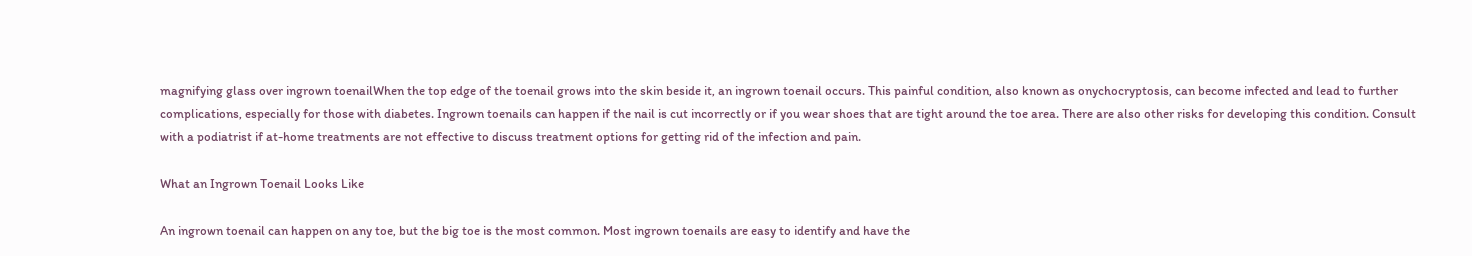magnifying glass over ingrown toenailWhen the top edge of the toenail grows into the skin beside it, an ingrown toenail occurs. This painful condition, also known as onychocryptosis, can become infected and lead to further complications, especially for those with diabetes. Ingrown toenails can happen if the nail is cut incorrectly or if you wear shoes that are tight around the toe area. There are also other risks for developing this condition. Consult with a podiatrist if at-home treatments are not effective to discuss treatment options for getting rid of the infection and pain.

What an Ingrown Toenail Looks Like

An ingrown toenail can happen on any toe, but the big toe is the most common. Most ingrown toenails are easy to identify and have the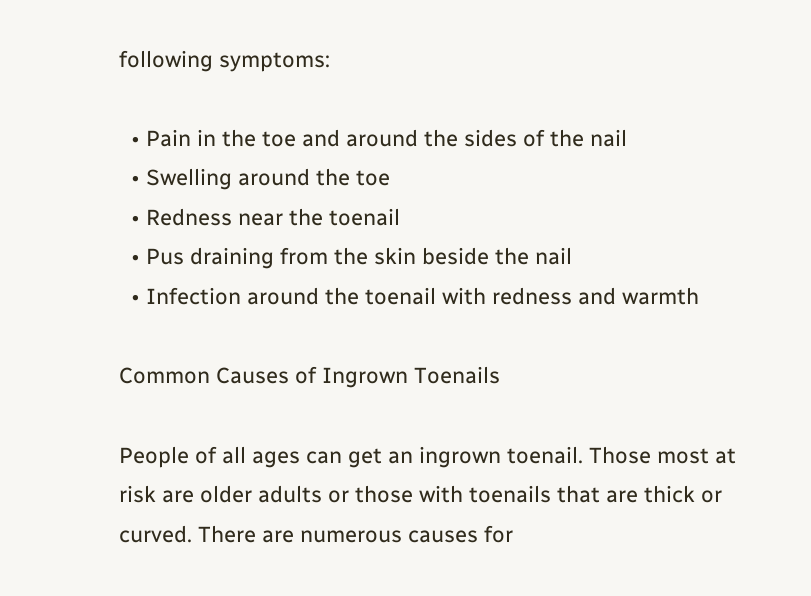following symptoms:

  • Pain in the toe and around the sides of the nail
  • Swelling around the toe
  • Redness near the toenail
  • Pus draining from the skin beside the nail
  • Infection around the toenail with redness and warmth

Common Causes of Ingrown Toenails

People of all ages can get an ingrown toenail. Those most at risk are older adults or those with toenails that are thick or curved. There are numerous causes for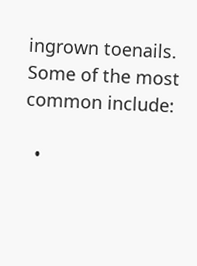ingrown toenails. Some of the most common include:

  •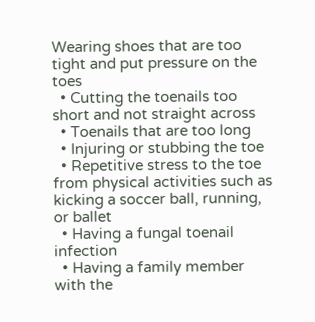Wearing shoes that are too tight and put pressure on the toes
  • Cutting the toenails too short and not straight across
  • Toenails that are too long
  • Injuring or stubbing the toe
  • Repetitive stress to the toe from physical activities such as kicking a soccer ball, running, or ballet
  • Having a fungal toenail infection
  • Having a family member with the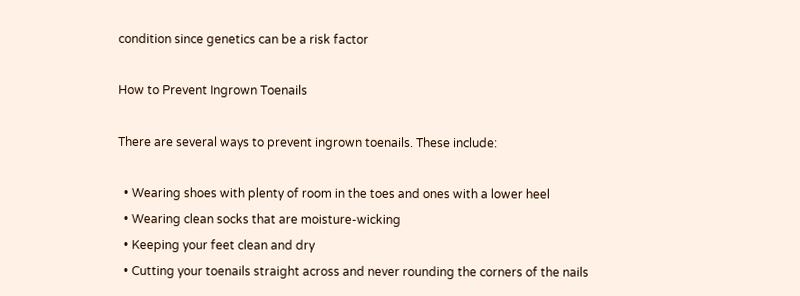condition since genetics can be a risk factor

How to Prevent Ingrown Toenails

There are several ways to prevent ingrown toenails. These include:

  • Wearing shoes with plenty of room in the toes and ones with a lower heel
  • Wearing clean socks that are moisture-wicking
  • Keeping your feet clean and dry
  • Cutting your toenails straight across and never rounding the corners of the nails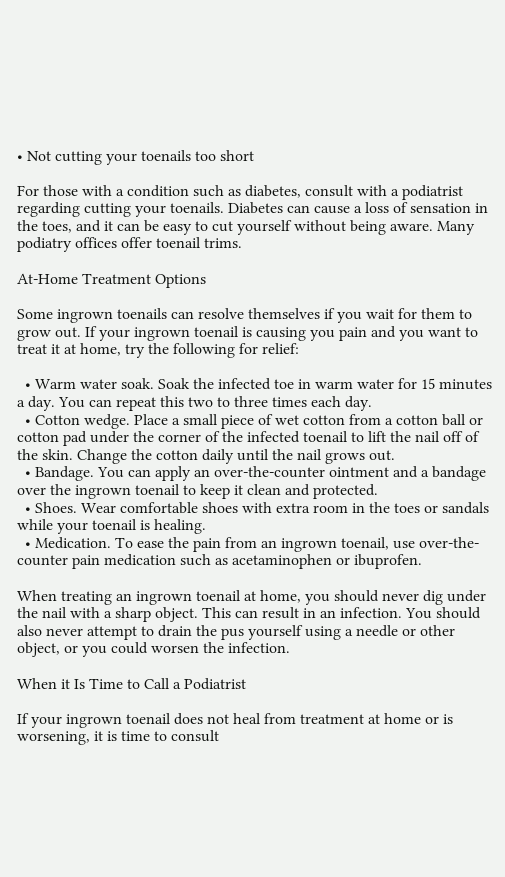• Not cutting your toenails too short

For those with a condition such as diabetes, consult with a podiatrist regarding cutting your toenails. Diabetes can cause a loss of sensation in the toes, and it can be easy to cut yourself without being aware. Many podiatry offices offer toenail trims.

At-Home Treatment Options

Some ingrown toenails can resolve themselves if you wait for them to grow out. If your ingrown toenail is causing you pain and you want to treat it at home, try the following for relief:

  • Warm water soak. Soak the infected toe in warm water for 15 minutes a day. You can repeat this two to three times each day.
  • Cotton wedge. Place a small piece of wet cotton from a cotton ball or cotton pad under the corner of the infected toenail to lift the nail off of the skin. Change the cotton daily until the nail grows out.
  • Bandage. You can apply an over-the-counter ointment and a bandage over the ingrown toenail to keep it clean and protected.
  • Shoes. Wear comfortable shoes with extra room in the toes or sandals while your toenail is healing.
  • Medication. To ease the pain from an ingrown toenail, use over-the-counter pain medication such as acetaminophen or ibuprofen.

When treating an ingrown toenail at home, you should never dig under the nail with a sharp object. This can result in an infection. You should also never attempt to drain the pus yourself using a needle or other object, or you could worsen the infection.

When it Is Time to Call a Podiatrist

If your ingrown toenail does not heal from treatment at home or is worsening, it is time to consult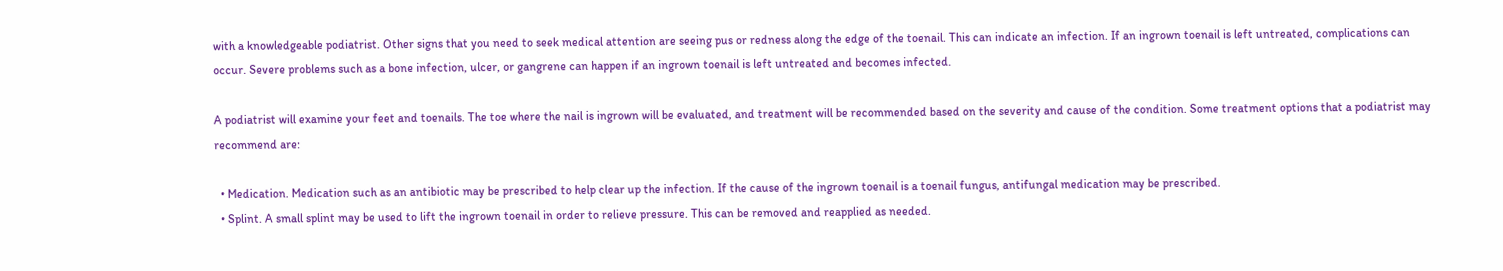with a knowledgeable podiatrist. Other signs that you need to seek medical attention are seeing pus or redness along the edge of the toenail. This can indicate an infection. If an ingrown toenail is left untreated, complications can occur. Severe problems such as a bone infection, ulcer, or gangrene can happen if an ingrown toenail is left untreated and becomes infected.

A podiatrist will examine your feet and toenails. The toe where the nail is ingrown will be evaluated, and treatment will be recommended based on the severity and cause of the condition. Some treatment options that a podiatrist may recommend are:

  • Medication. Medication such as an antibiotic may be prescribed to help clear up the infection. If the cause of the ingrown toenail is a toenail fungus, antifungal medication may be prescribed.
  • Splint. A small splint may be used to lift the ingrown toenail in order to relieve pressure. This can be removed and reapplied as needed.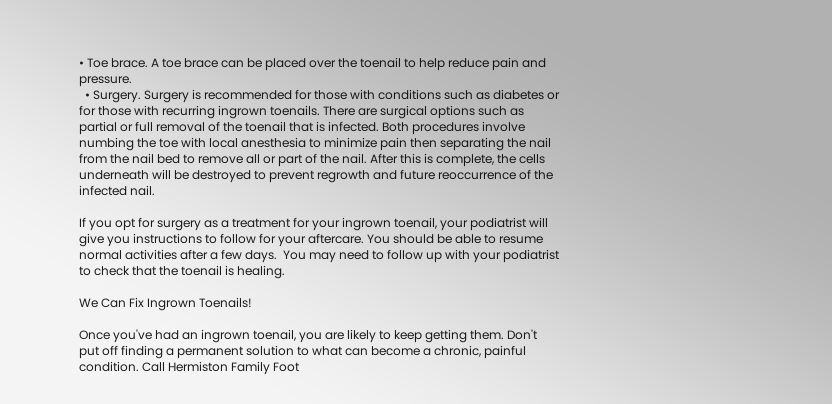• Toe brace. A toe brace can be placed over the toenail to help reduce pain and pressure.
  • Surgery. Surgery is recommended for those with conditions such as diabetes or for those with recurring ingrown toenails. There are surgical options such as partial or full removal of the toenail that is infected. Both procedures involve numbing the toe with local anesthesia to minimize pain then separating the nail from the nail bed to remove all or part of the nail. After this is complete, the cells underneath will be destroyed to prevent regrowth and future reoccurrence of the infected nail.

If you opt for surgery as a treatment for your ingrown toenail, your podiatrist will give you instructions to follow for your aftercare. You should be able to resume normal activities after a few days.  You may need to follow up with your podiatrist to check that the toenail is healing.

We Can Fix Ingrown Toenails!

Once you've had an ingrown toenail, you are likely to keep getting them. Don't put off finding a permanent solution to what can become a chronic, painful condition. Call Hermiston Family Foot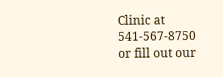Clinic at 541-567-8750 or fill out our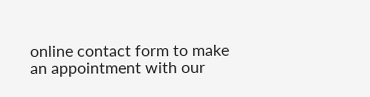online contact form to make an appointment with our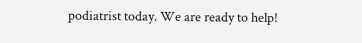podiatrist today. We are ready to help!